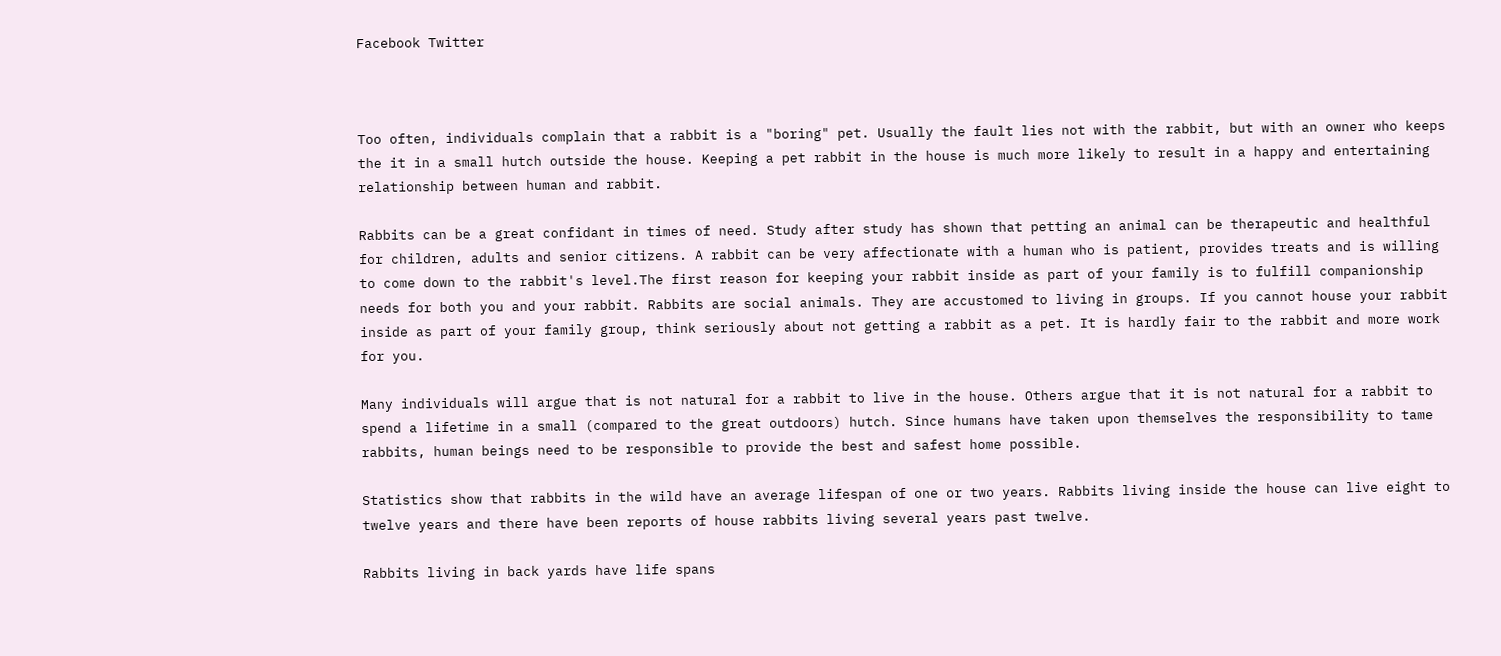Facebook Twitter



Too often, individuals complain that a rabbit is a "boring" pet. Usually the fault lies not with the rabbit, but with an owner who keeps the it in a small hutch outside the house. Keeping a pet rabbit in the house is much more likely to result in a happy and entertaining relationship between human and rabbit.

Rabbits can be a great confidant in times of need. Study after study has shown that petting an animal can be therapeutic and healthful for children, adults and senior citizens. A rabbit can be very affectionate with a human who is patient, provides treats and is willing to come down to the rabbit's level.The first reason for keeping your rabbit inside as part of your family is to fulfill companionship needs for both you and your rabbit. Rabbits are social animals. They are accustomed to living in groups. If you cannot house your rabbit inside as part of your family group, think seriously about not getting a rabbit as a pet. It is hardly fair to the rabbit and more work for you.

Many individuals will argue that is not natural for a rabbit to live in the house. Others argue that it is not natural for a rabbit to spend a lifetime in a small (compared to the great outdoors) hutch. Since humans have taken upon themselves the responsibility to tame rabbits, human beings need to be responsible to provide the best and safest home possible.

Statistics show that rabbits in the wild have an average lifespan of one or two years. Rabbits living inside the house can live eight to twelve years and there have been reports of house rabbits living several years past twelve.

Rabbits living in back yards have life spans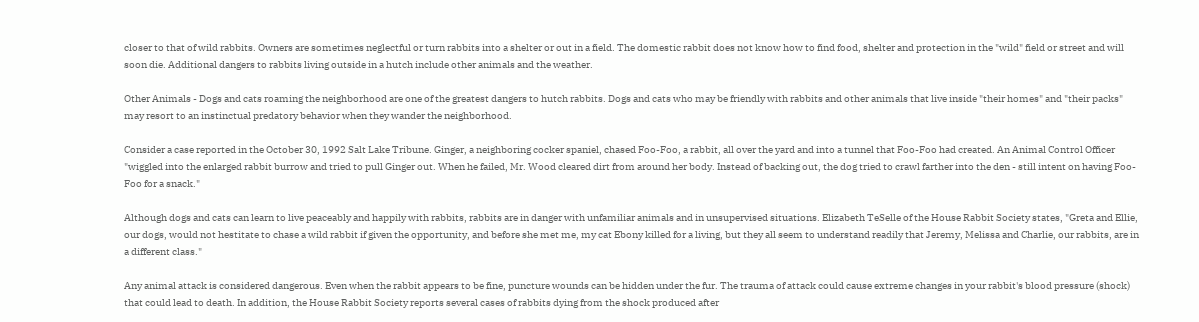closer to that of wild rabbits. Owners are sometimes neglectful or turn rabbits into a shelter or out in a field. The domestic rabbit does not know how to find food, shelter and protection in the "wild" field or street and will soon die. Additional dangers to rabbits living outside in a hutch include other animals and the weather.

Other Animals - Dogs and cats roaming the neighborhood are one of the greatest dangers to hutch rabbits. Dogs and cats who may be friendly with rabbits and other animals that live inside "their homes" and "their packs" may resort to an instinctual predatory behavior when they wander the neighborhood.

Consider a case reported in the October 30, 1992 Salt Lake Tribune. Ginger, a neighboring cocker spaniel, chased Foo-Foo, a rabbit, all over the yard and into a tunnel that Foo-Foo had created. An Animal Control Officer "wiggled into the enlarged rabbit burrow and tried to pull Ginger out. When he failed, Mr. Wood cleared dirt from around her body. Instead of backing out, the dog tried to crawl farther into the den - still intent on having Foo-Foo for a snack."

Although dogs and cats can learn to live peaceably and happily with rabbits, rabbits are in danger with unfamiliar animals and in unsupervised situations. Elizabeth TeSelle of the House Rabbit Society states, "Greta and Ellie, our dogs, would not hestitate to chase a wild rabbit if given the opportunity, and before she met me, my cat Ebony killed for a living, but they all seem to understand readily that Jeremy, Melissa and Charlie, our rabbits, are in a different class."

Any animal attack is considered dangerous. Even when the rabbit appears to be fine, puncture wounds can be hidden under the fur. The trauma of attack could cause extreme changes in your rabbit's blood pressure (shock) that could lead to death. In addition, the House Rabbit Society reports several cases of rabbits dying from the shock produced after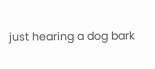just hearing a dog bark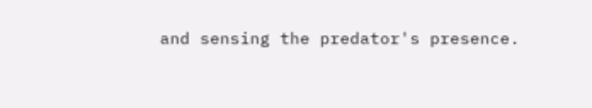and sensing the predator's presence.